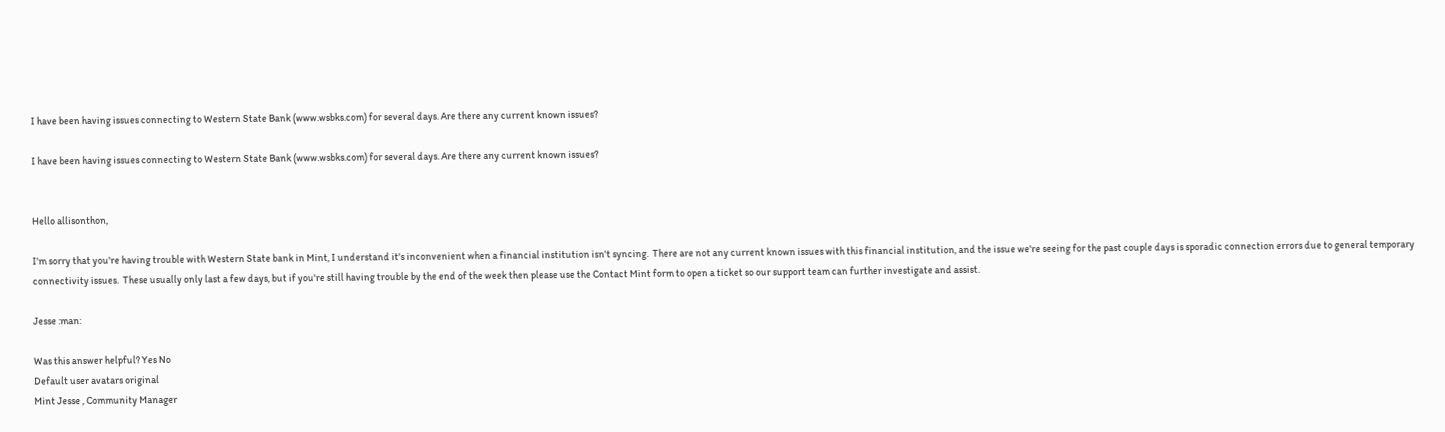I have been having issues connecting to Western State Bank (www.wsbks.com) for several days. Are there any current known issues?

I have been having issues connecting to Western State Bank (www.wsbks.com) for several days. Are there any current known issues?


Hello allisonthon,

I'm sorry that you're having trouble with Western State bank in Mint, I understand it's inconvenient when a financial institution isn't syncing.  There are not any current known issues with this financial institution, and the issue we're seeing for the past couple days is sporadic connection errors due to general temporary connectivity issues.  These usually only last a few days, but if you're still having trouble by the end of the week then please use the Contact Mint form to open a ticket so our support team can further investigate and assist.

Jesse :man:

Was this answer helpful? Yes No
Default user avatars original
Mint Jesse , Community Manager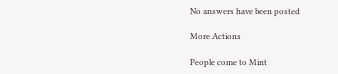No answers have been posted

More Actions

People come to Mint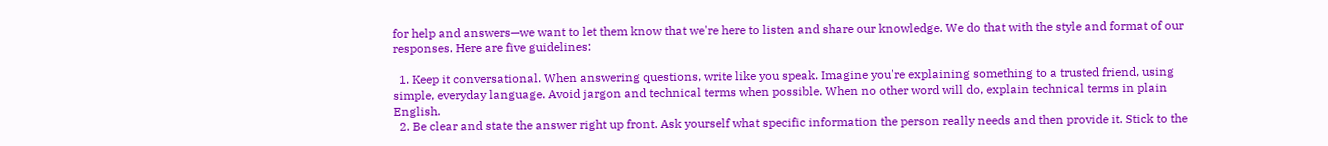for help and answers—we want to let them know that we're here to listen and share our knowledge. We do that with the style and format of our responses. Here are five guidelines:

  1. Keep it conversational. When answering questions, write like you speak. Imagine you're explaining something to a trusted friend, using simple, everyday language. Avoid jargon and technical terms when possible. When no other word will do, explain technical terms in plain English.
  2. Be clear and state the answer right up front. Ask yourself what specific information the person really needs and then provide it. Stick to the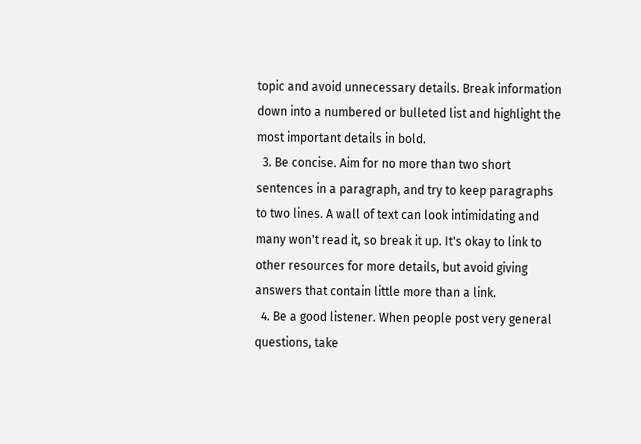topic and avoid unnecessary details. Break information down into a numbered or bulleted list and highlight the most important details in bold.
  3. Be concise. Aim for no more than two short sentences in a paragraph, and try to keep paragraphs to two lines. A wall of text can look intimidating and many won't read it, so break it up. It's okay to link to other resources for more details, but avoid giving answers that contain little more than a link.
  4. Be a good listener. When people post very general questions, take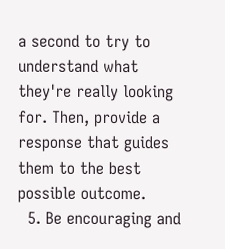a second to try to understand what they're really looking for. Then, provide a response that guides them to the best possible outcome.
  5. Be encouraging and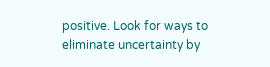positive. Look for ways to eliminate uncertainty by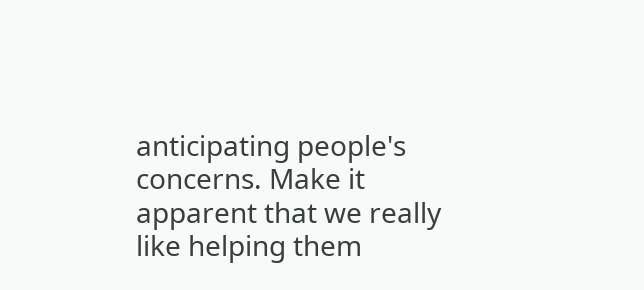anticipating people's concerns. Make it apparent that we really like helping them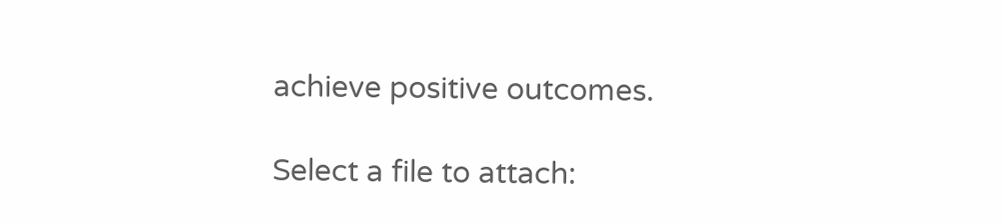achieve positive outcomes.

Select a file to attach: